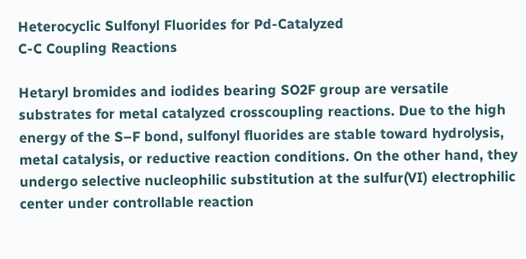Heterocyclic Sulfonyl Fluorides for Pd-Catalyzed
C-C Coupling Reactions

Hetaryl bromides and iodides bearing SO2F group are versatile substrates for metal catalyzed crosscoupling reactions. Due to the high energy of the S–F bond, sulfonyl fluorides are stable toward hydrolysis, metal catalysis, or reductive reaction conditions. On the other hand, they undergo selective nucleophilic substitution at the sulfur(VI) electrophilic center under controllable reaction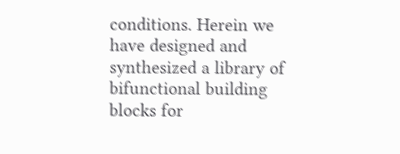conditions. Herein we have designed and synthesized a library of bifunctional building blocks for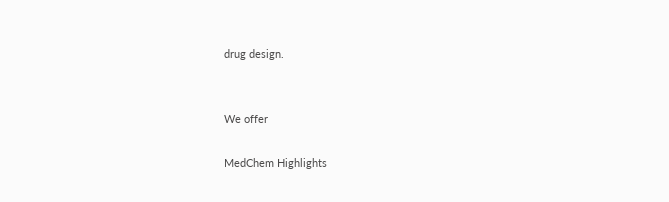drug design.


We offer

MedChem Highlights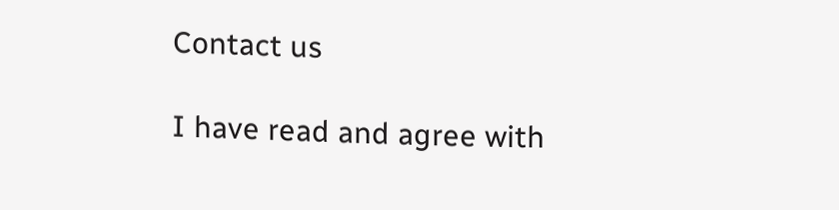Contact us

I have read and agree with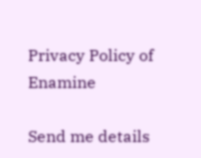Privacy Policy of Enamine

Send me details